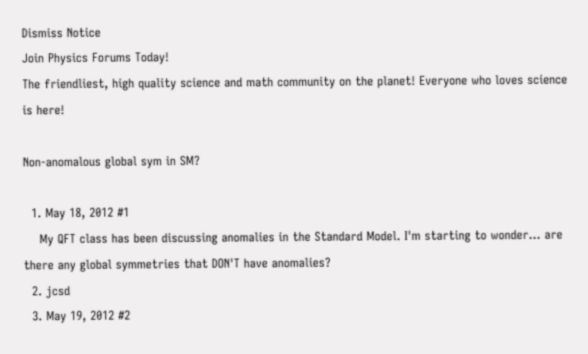Dismiss Notice
Join Physics Forums Today!
The friendliest, high quality science and math community on the planet! Everyone who loves science is here!

Non-anomalous global sym in SM?

  1. May 18, 2012 #1
    My QFT class has been discussing anomalies in the Standard Model. I'm starting to wonder... are there any global symmetries that DON'T have anomalies?
  2. jcsd
  3. May 19, 2012 #2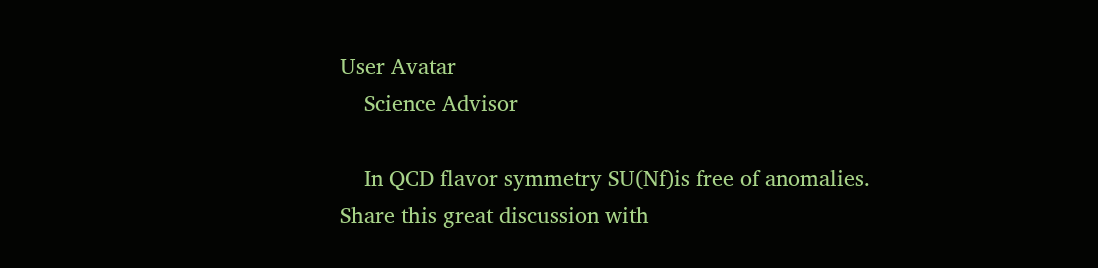User Avatar
    Science Advisor

    In QCD flavor symmetry SU(Nf)is free of anomalies.
Share this great discussion with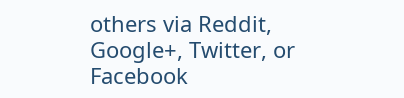others via Reddit, Google+, Twitter, or Facebook